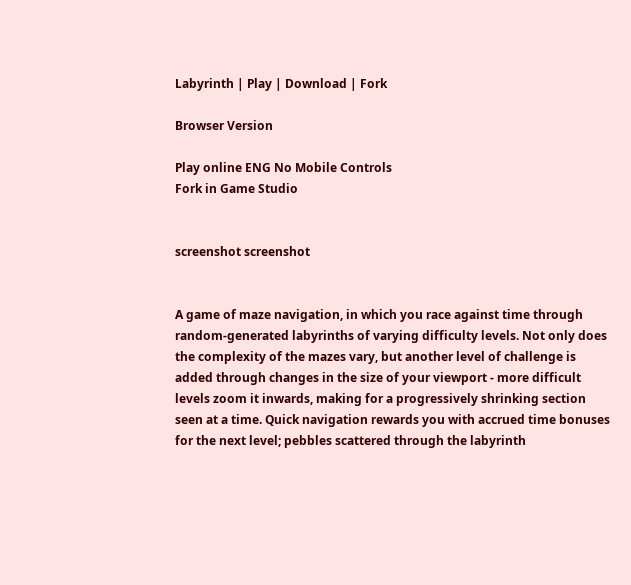Labyrinth | Play | Download | Fork

Browser Version

Play online ENG No Mobile Controls
Fork in Game Studio


screenshot screenshot


A game of maze navigation, in which you race against time through random-generated labyrinths of varying difficulty levels. Not only does the complexity of the mazes vary, but another level of challenge is added through changes in the size of your viewport - more difficult levels zoom it inwards, making for a progressively shrinking section seen at a time. Quick navigation rewards you with accrued time bonuses for the next level; pebbles scattered through the labyrinth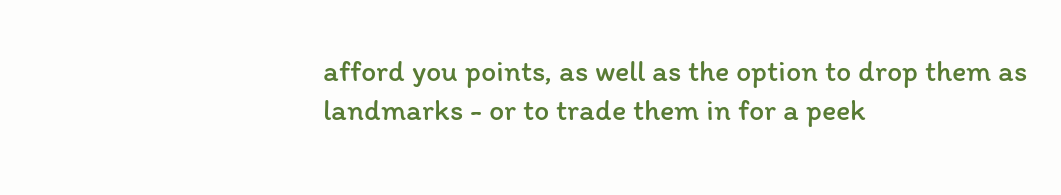afford you points, as well as the option to drop them as landmarks - or to trade them in for a peek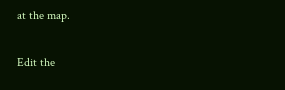at the map.

Edit the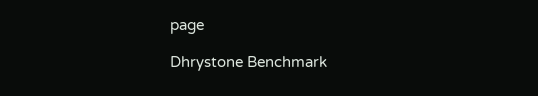page

Dhrystone Benchmark